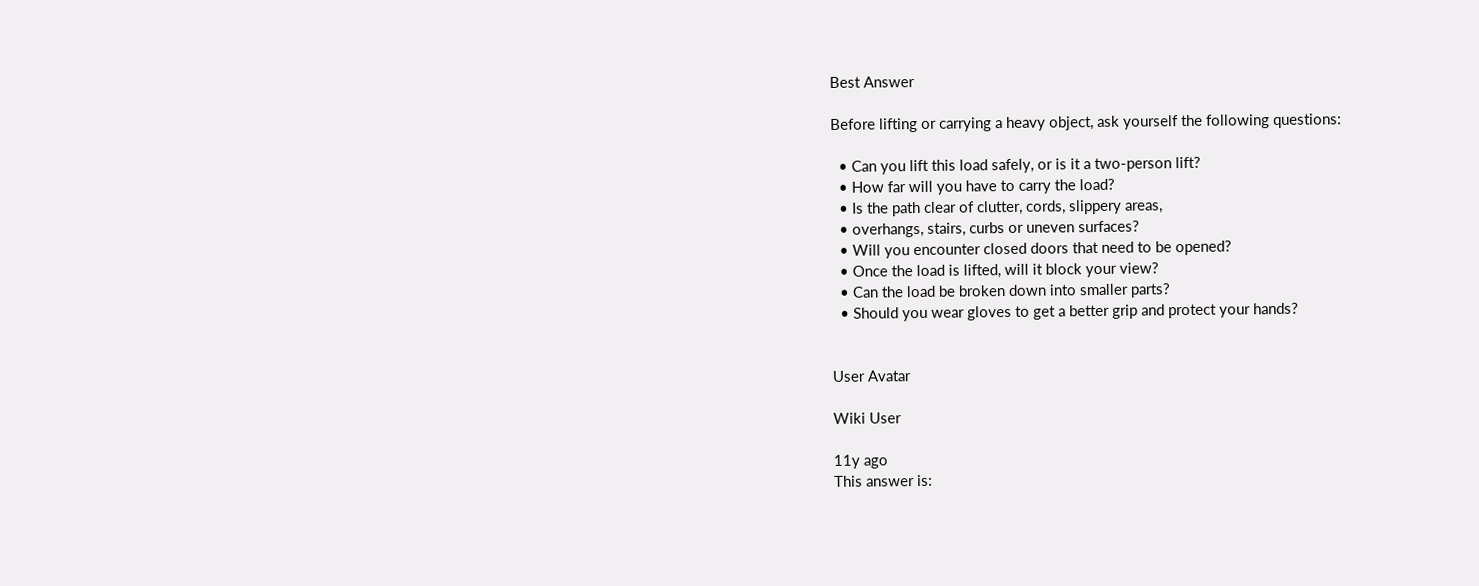Best Answer

Before lifting or carrying a heavy object, ask yourself the following questions:

  • Can you lift this load safely, or is it a two-person lift?
  • How far will you have to carry the load?
  • Is the path clear of clutter, cords, slippery areas,
  • overhangs, stairs, curbs or uneven surfaces?
  • Will you encounter closed doors that need to be opened?
  • Once the load is lifted, will it block your view?
  • Can the load be broken down into smaller parts?
  • Should you wear gloves to get a better grip and protect your hands?


User Avatar

Wiki User

11y ago
This answer is: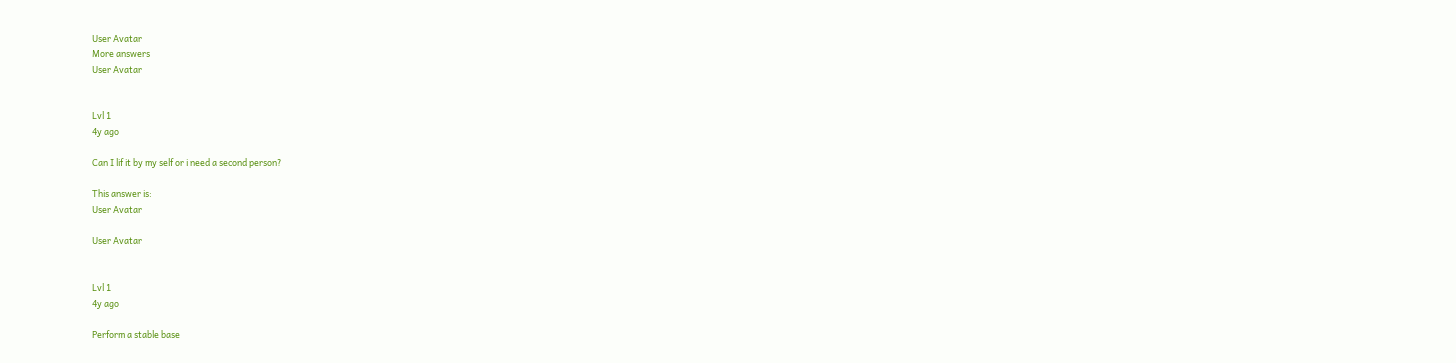User Avatar
More answers
User Avatar


Lvl 1
4y ago

Can I lif it by my self or i need a second person?

This answer is:
User Avatar

User Avatar


Lvl 1
4y ago

Perform a stable base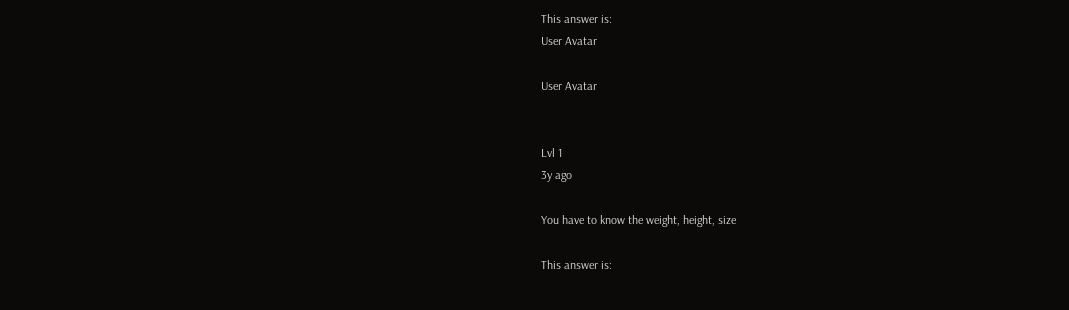This answer is:
User Avatar

User Avatar


Lvl 1
3y ago

You have to know the weight, height, size

This answer is: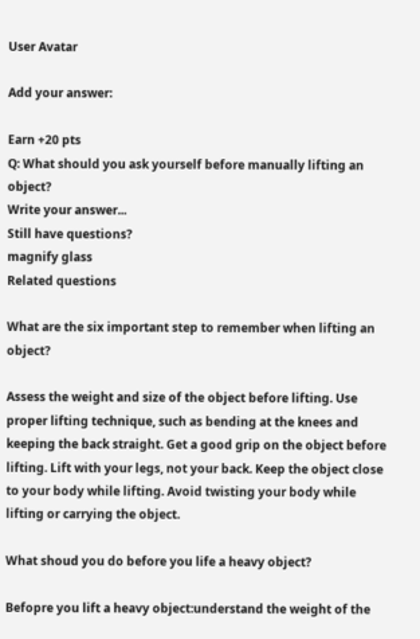User Avatar

Add your answer:

Earn +20 pts
Q: What should you ask yourself before manually lifting an object?
Write your answer...
Still have questions?
magnify glass
Related questions

What are the six important step to remember when lifting an object?

Assess the weight and size of the object before lifting. Use proper lifting technique, such as bending at the knees and keeping the back straight. Get a good grip on the object before lifting. Lift with your legs, not your back. Keep the object close to your body while lifting. Avoid twisting your body while lifting or carrying the object.

What shoud you do before you life a heavy object?

Befopre you lift a heavy object:understand the weight of the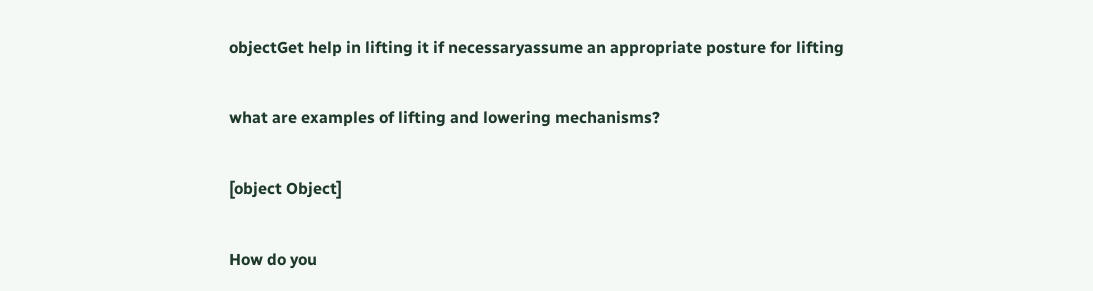objectGet help in lifting it if necessaryassume an appropriate posture for lifting

what are examples of lifting and lowering mechanisms?

[object Object]

How do you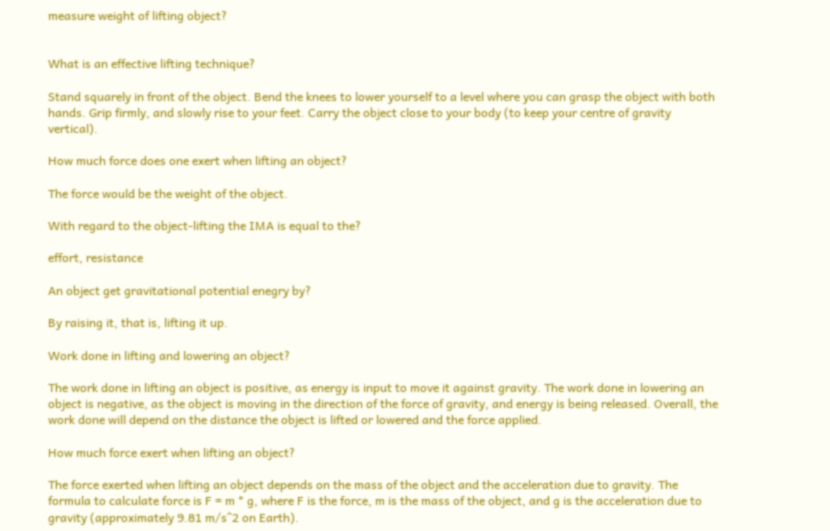measure weight of lifting object?


What is an effective lifting technique?

Stand squarely in front of the object. Bend the knees to lower yourself to a level where you can grasp the object with both hands. Grip firmly, and slowly rise to your feet. Carry the object close to your body (to keep your centre of gravity vertical).

How much force does one exert when lifting an object?

The force would be the weight of the object.

With regard to the object-lifting the IMA is equal to the?

effort, resistance

An object get gravitational potential enegry by?

By raising it, that is, lifting it up.

Work done in lifting and lowering an object?

The work done in lifting an object is positive, as energy is input to move it against gravity. The work done in lowering an object is negative, as the object is moving in the direction of the force of gravity, and energy is being released. Overall, the work done will depend on the distance the object is lifted or lowered and the force applied.

How much force exert when lifting an object?

The force exerted when lifting an object depends on the mass of the object and the acceleration due to gravity. The formula to calculate force is F = m * g, where F is the force, m is the mass of the object, and g is the acceleration due to gravity (approximately 9.81 m/s^2 on Earth).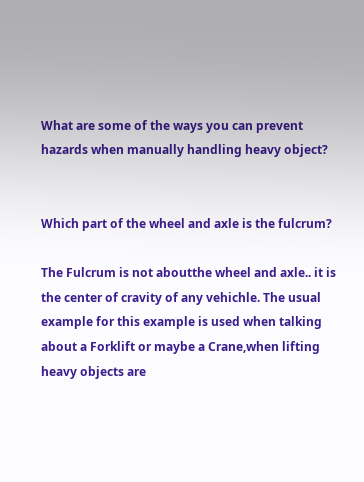What are some of the ways you can prevent hazards when manually handling heavy object?


Which part of the wheel and axle is the fulcrum?

The Fulcrum is not aboutthe wheel and axle.. it is the center of cravity of any vehichle. The usual example for this example is used when talking about a Forklift or maybe a Crane,when lifting heavy objects are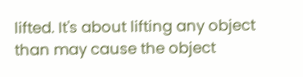lifted. It's about lifting any object than may cause the object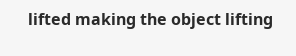lifted making the object lifting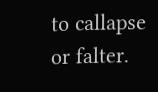to callapse or falter.